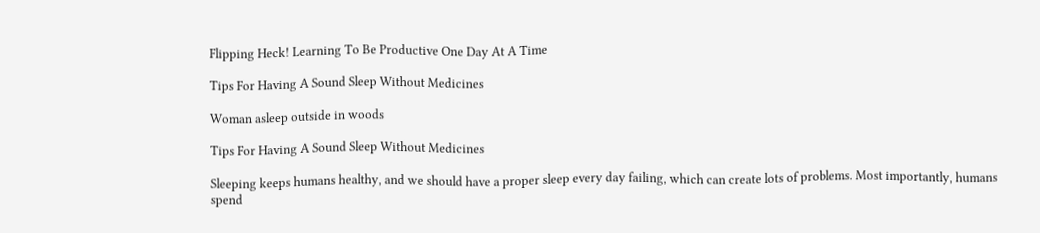Flipping Heck! Learning To Be Productive One Day At A Time

Tips For Having A Sound Sleep Without Medicines

Woman asleep outside in woods

Tips For Having A Sound Sleep Without Medicines

Sleeping keeps humans healthy, and we should have a proper sleep every day failing, which can create lots of problems. Most importantly, humans spend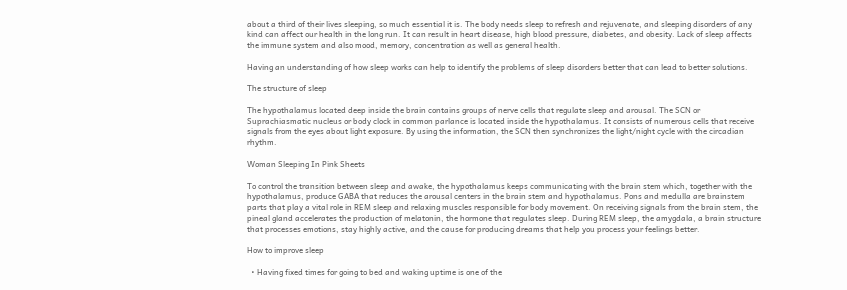about a third of their lives sleeping, so much essential it is. The body needs sleep to refresh and rejuvenate, and sleeping disorders of any kind can affect our health in the long run. It can result in heart disease, high blood pressure, diabetes, and obesity. Lack of sleep affects the immune system and also mood, memory, concentration as well as general health.

Having an understanding of how sleep works can help to identify the problems of sleep disorders better that can lead to better solutions.

The structure of sleep

The hypothalamus located deep inside the brain contains groups of nerve cells that regulate sleep and arousal. The SCN or Suprachiasmatic nucleus or body clock in common parlance is located inside the hypothalamus. It consists of numerous cells that receive signals from the eyes about light exposure. By using the information, the SCN then synchronizes the light/night cycle with the circadian rhythm.

Woman Sleeping In Pink Sheets

To control the transition between sleep and awake, the hypothalamus keeps communicating with the brain stem which, together with the hypothalamus, produce GABA that reduces the arousal centers in the brain stem and hypothalamus. Pons and medulla are brainstem parts that play a vital role in REM sleep and relaxing muscles responsible for body movement. On receiving signals from the brain stem, the pineal gland accelerates the production of melatonin, the hormone that regulates sleep. During REM sleep, the amygdala, a brain structure that processes emotions, stay highly active, and the cause for producing dreams that help you process your feelings better.

How to improve sleep

  • Having fixed times for going to bed and waking uptime is one of the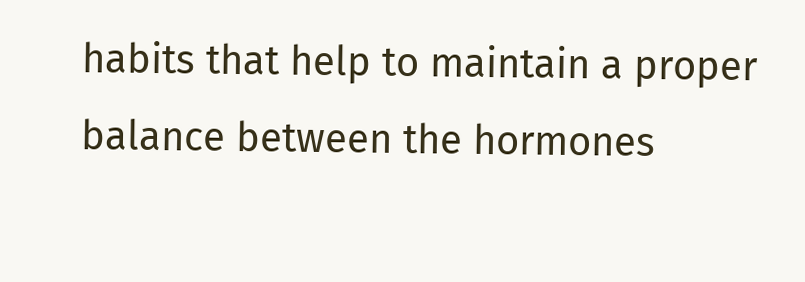habits that help to maintain a proper balance between the hormones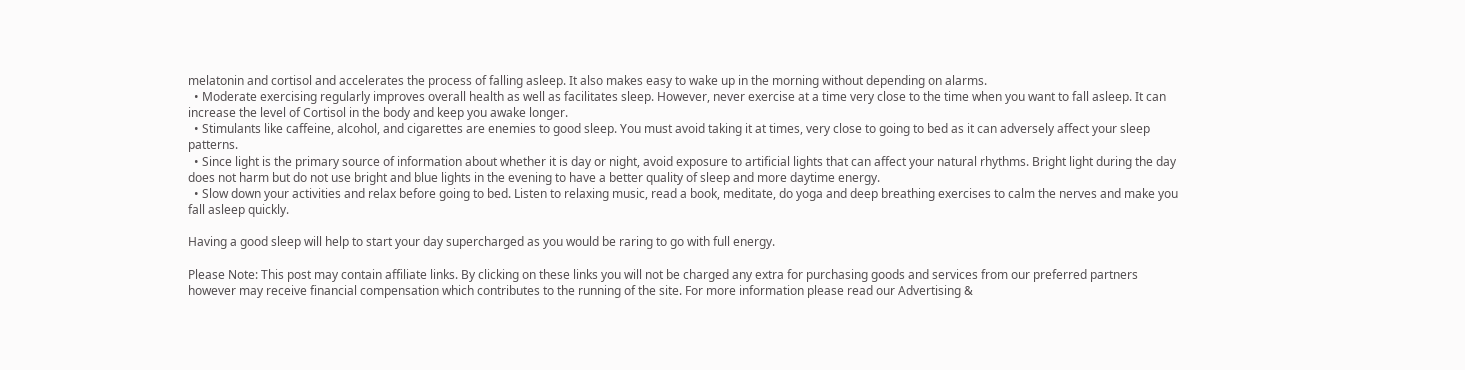melatonin and cortisol and accelerates the process of falling asleep. It also makes easy to wake up in the morning without depending on alarms.
  • Moderate exercising regularly improves overall health as well as facilitates sleep. However, never exercise at a time very close to the time when you want to fall asleep. It can increase the level of Cortisol in the body and keep you awake longer.
  • Stimulants like caffeine, alcohol, and cigarettes are enemies to good sleep. You must avoid taking it at times, very close to going to bed as it can adversely affect your sleep patterns.
  • Since light is the primary source of information about whether it is day or night, avoid exposure to artificial lights that can affect your natural rhythms. Bright light during the day does not harm but do not use bright and blue lights in the evening to have a better quality of sleep and more daytime energy.
  • Slow down your activities and relax before going to bed. Listen to relaxing music, read a book, meditate, do yoga and deep breathing exercises to calm the nerves and make you fall asleep quickly.

Having a good sleep will help to start your day supercharged as you would be raring to go with full energy.

Please Note: This post may contain affiliate links. By clicking on these links you will not be charged any extra for purchasing goods and services from our preferred partners however may receive financial compensation which contributes to the running of the site. For more information please read our Advertising &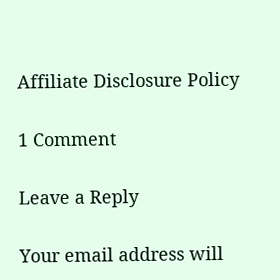Affiliate Disclosure Policy

1 Comment

Leave a Reply

Your email address will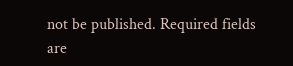not be published. Required fields are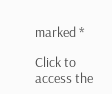marked *

Click to access the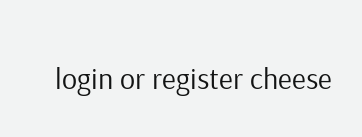login or register cheese